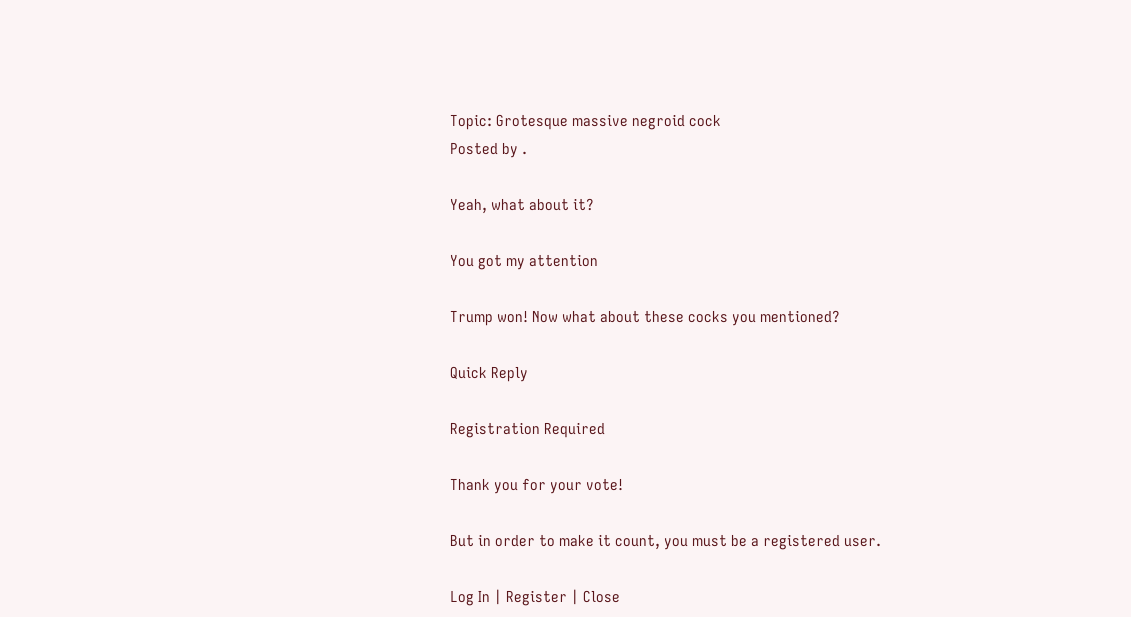Topic: Grotesque massive negroid cock
Posted by .

Yeah, what about it?

You got my attention

Trump won! Now what about these cocks you mentioned?

Quick Reply

Registration Required

Thank you for your vote!

But in order to make it count, you must be a registered user.

Log In | Register | Close